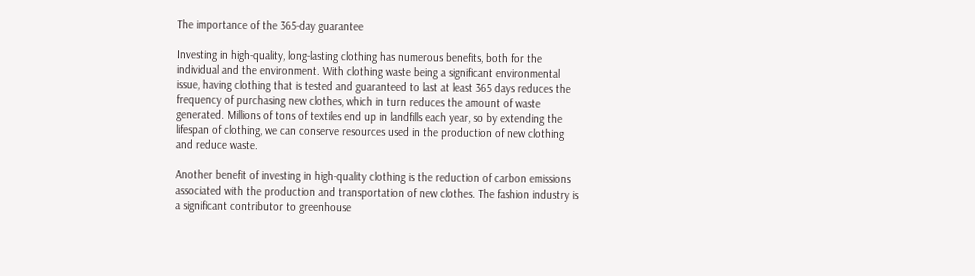The importance of the 365-day guarantee

Investing in high-quality, long-lasting clothing has numerous benefits, both for the individual and the environment. With clothing waste being a significant environmental issue, having clothing that is tested and guaranteed to last at least 365 days reduces the frequency of purchasing new clothes, which in turn reduces the amount of waste generated. Millions of tons of textiles end up in landfills each year, so by extending the lifespan of clothing, we can conserve resources used in the production of new clothing and reduce waste.

Another benefit of investing in high-quality clothing is the reduction of carbon emissions associated with the production and transportation of new clothes. The fashion industry is a significant contributor to greenhouse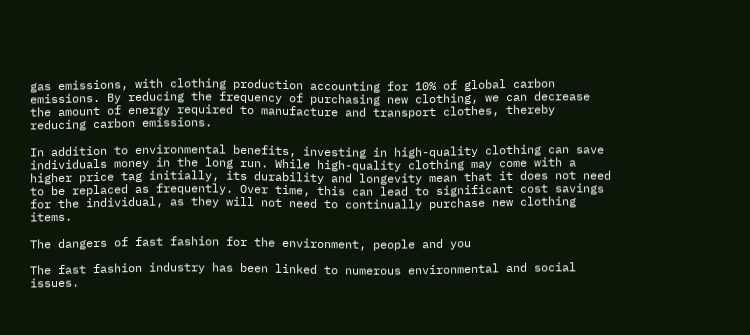gas emissions, with clothing production accounting for 10% of global carbon emissions. By reducing the frequency of purchasing new clothing, we can decrease the amount of energy required to manufacture and transport clothes, thereby reducing carbon emissions.

In addition to environmental benefits, investing in high-quality clothing can save individuals money in the long run. While high-quality clothing may come with a higher price tag initially, its durability and longevity mean that it does not need to be replaced as frequently. Over time, this can lead to significant cost savings for the individual, as they will not need to continually purchase new clothing items.

The dangers of fast fashion for the environment, people and you

The fast fashion industry has been linked to numerous environmental and social issues.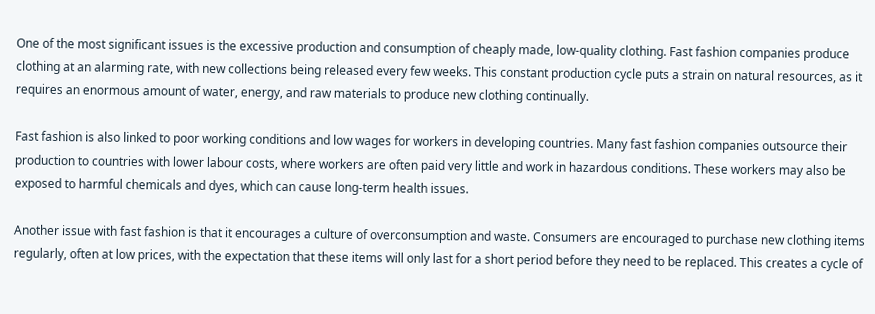One of the most significant issues is the excessive production and consumption of cheaply made, low-quality clothing. Fast fashion companies produce clothing at an alarming rate, with new collections being released every few weeks. This constant production cycle puts a strain on natural resources, as it requires an enormous amount of water, energy, and raw materials to produce new clothing continually.

Fast fashion is also linked to poor working conditions and low wages for workers in developing countries. Many fast fashion companies outsource their production to countries with lower labour costs, where workers are often paid very little and work in hazardous conditions. These workers may also be exposed to harmful chemicals and dyes, which can cause long-term health issues.

Another issue with fast fashion is that it encourages a culture of overconsumption and waste. Consumers are encouraged to purchase new clothing items regularly, often at low prices, with the expectation that these items will only last for a short period before they need to be replaced. This creates a cycle of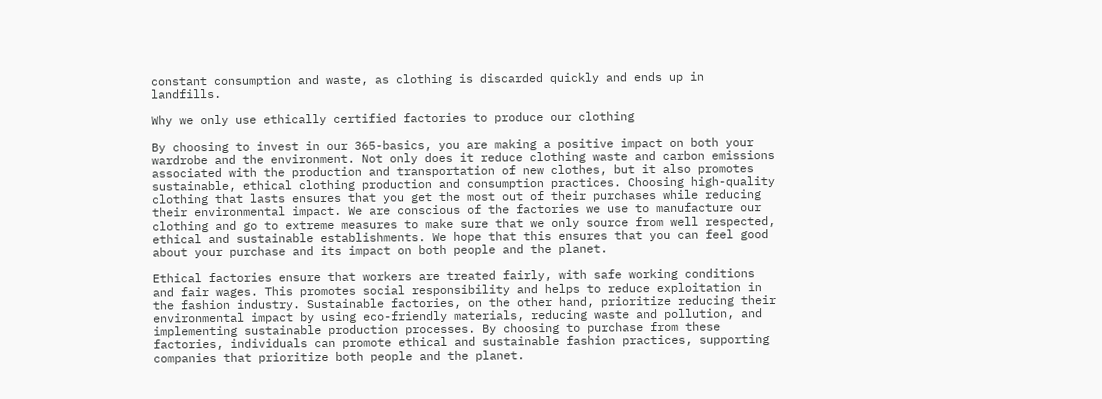constant consumption and waste, as clothing is discarded quickly and ends up in landfills.

Why we only use ethically certified factories to produce our clothing

By choosing to invest in our 365-basics, you are making a positive impact on both your wardrobe and the environment. Not only does it reduce clothing waste and carbon emissions associated with the production and transportation of new clothes, but it also promotes sustainable, ethical clothing production and consumption practices. Choosing high-quality clothing that lasts ensures that you get the most out of their purchases while reducing their environmental impact. We are conscious of the factories we use to manufacture our clothing and go to extreme measures to make sure that we only source from well respected, ethical and sustainable establishments. We hope that this ensures that you can feel good about your purchase and its impact on both people and the planet.

Ethical factories ensure that workers are treated fairly, with safe working conditions and fair wages. This promotes social responsibility and helps to reduce exploitation in the fashion industry. Sustainable factories, on the other hand, prioritize reducing their environmental impact by using eco-friendly materials, reducing waste and pollution, and implementing sustainable production processes. By choosing to purchase from these factories, individuals can promote ethical and sustainable fashion practices, supporting companies that prioritize both people and the planet.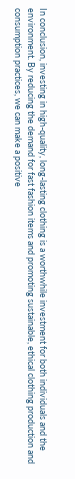In conclusion, investing in high-quality, long-lasting clothing is a worthwhile investment for both individuals and the environment. By reducing the demand for fast fashion items and promoting sustainable, ethical clothing production and consumption practices, we can make a positive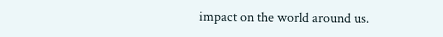impact on the world around us.